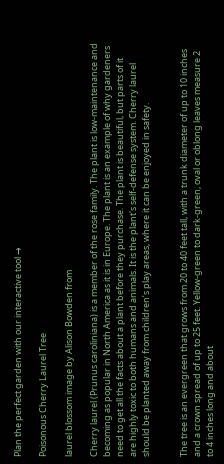Plan the perfect garden with our interactive tool →

Poisonous Cherry Laurel Tree

laurel blossom image by Alison Bowden from

Cherry laurel (Prunus caroliniana) is a member of the rose family. The plant is low-maintenance and becoming as popular in North America as it is in Europe. The plant is an example of why gardeners need to get all the facts about a plant before they purchase. The plant is beautiful, but parts of it are highly toxic to both humans and animals. It is the plant's self-defense system. Cherry laurel should be planted away from children’s play areas, where it can be enjoyed in safety.


The tree is an evergreen that grows from 20 to 40 feet tall, with a trunk diameter of up to 10 inches and a crown spread of up to 25 feet. Yellow-green to dark-green, oval or oblong leaves measure 2 to 4 inches long and about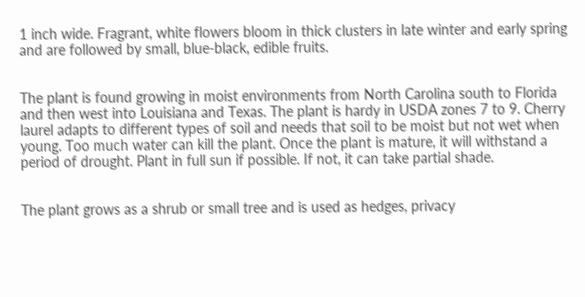1 inch wide. Fragrant, white flowers bloom in thick clusters in late winter and early spring and are followed by small, blue-black, edible fruits.


The plant is found growing in moist environments from North Carolina south to Florida and then west into Louisiana and Texas. The plant is hardy in USDA zones 7 to 9. Cherry laurel adapts to different types of soil and needs that soil to be moist but not wet when young. Too much water can kill the plant. Once the plant is mature, it will withstand a period of drought. Plant in full sun if possible. If not, it can take partial shade.


The plant grows as a shrub or small tree and is used as hedges, privacy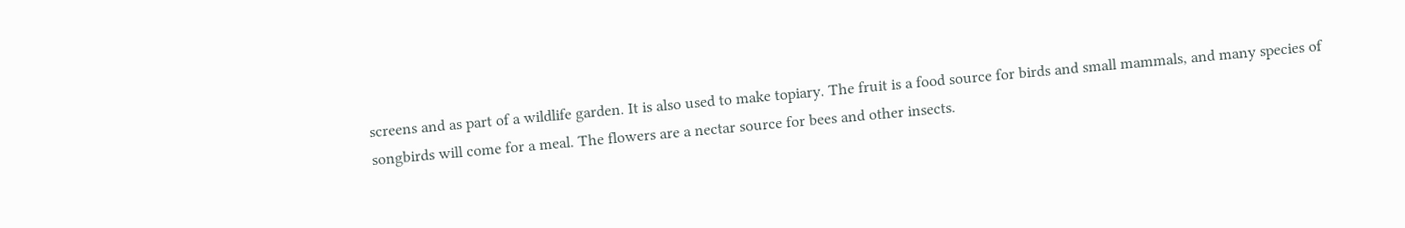screens and as part of a wildlife garden. It is also used to make topiary. The fruit is a food source for birds and small mammals, and many species of songbirds will come for a meal. The flowers are a nectar source for bees and other insects.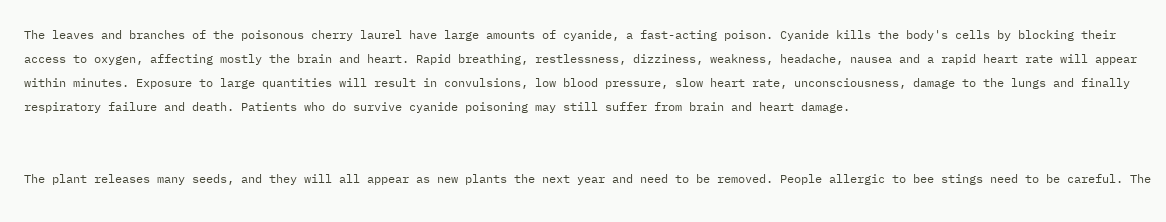The leaves and branches of the poisonous cherry laurel have large amounts of cyanide, a fast-acting poison. Cyanide kills the body's cells by blocking their access to oxygen, affecting mostly the brain and heart. Rapid breathing, restlessness, dizziness, weakness, headache, nausea and a rapid heart rate will appear within minutes. Exposure to large quantities will result in convulsions, low blood pressure, slow heart rate, unconsciousness, damage to the lungs and finally respiratory failure and death. Patients who do survive cyanide poisoning may still suffer from brain and heart damage.


The plant releases many seeds, and they will all appear as new plants the next year and need to be removed. People allergic to bee stings need to be careful. The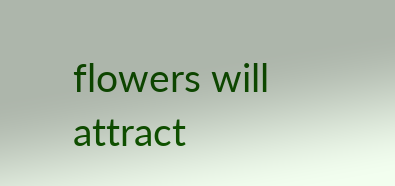flowers will attract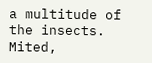a multitude of the insects. Mited,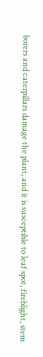borers and caterpillars damage the plant, and it is susceptible to leaf spot, fireblight, stem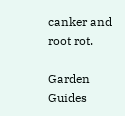canker and root rot.

Garden Guides